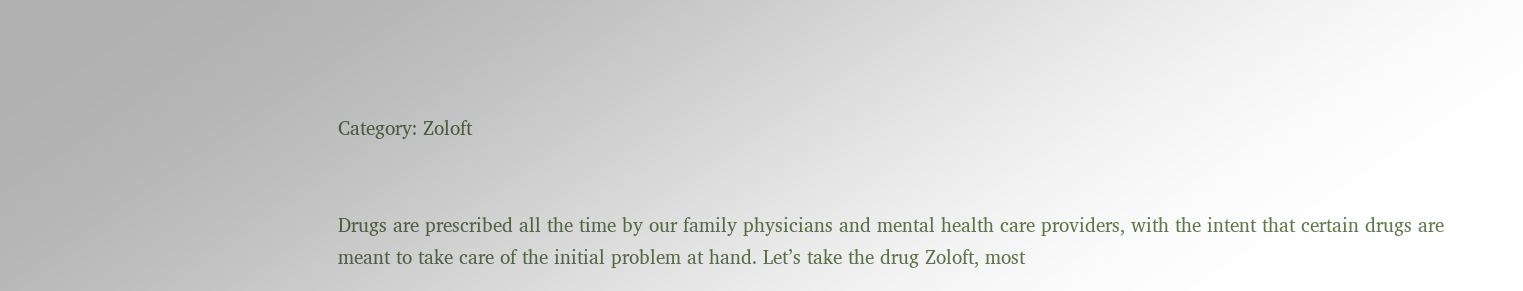Category: Zoloft


Drugs are prescribed all the time by our family physicians and mental health care providers, with the intent that certain drugs are meant to take care of the initial problem at hand. Let’s take the drug Zoloft, most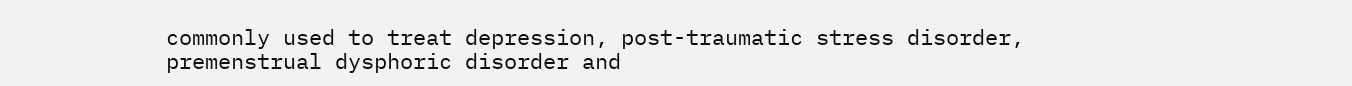commonly used to treat depression, post-traumatic stress disorder, premenstrual dysphoric disorder and